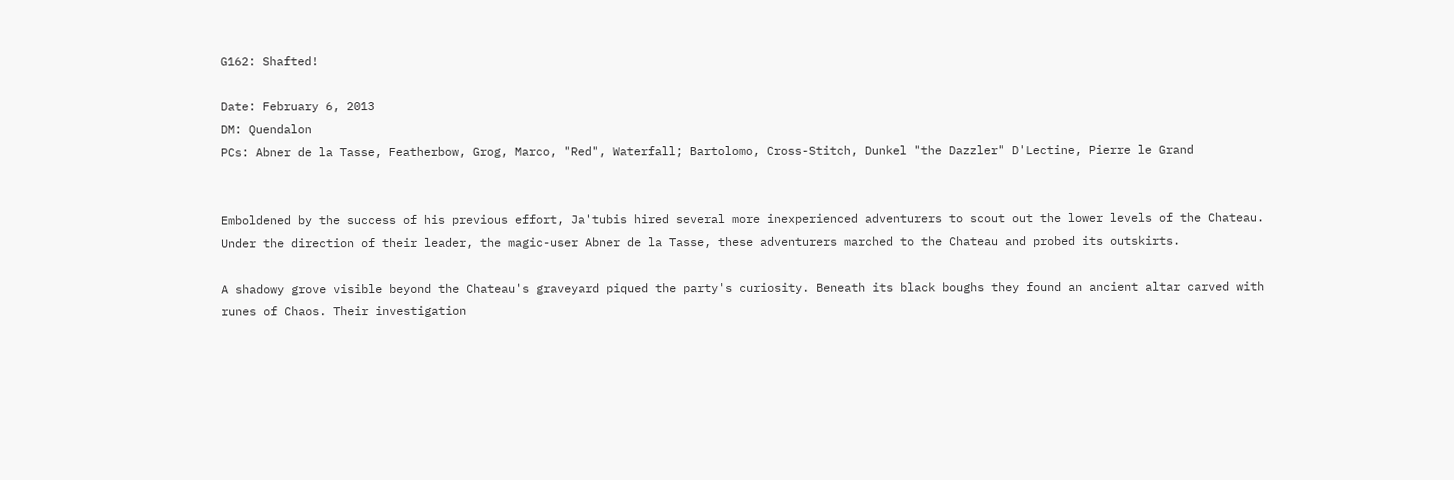G162: Shafted!

Date: February 6, 2013
DM: Quendalon
PCs: Abner de la Tasse, Featherbow, Grog, Marco, "Red", Waterfall; Bartolomo, Cross-Stitch, Dunkel "the Dazzler" D'Lectine, Pierre le Grand


Emboldened by the success of his previous effort, Ja'tubis hired several more inexperienced adventurers to scout out the lower levels of the Chateau. Under the direction of their leader, the magic-user Abner de la Tasse, these adventurers marched to the Chateau and probed its outskirts.

A shadowy grove visible beyond the Chateau's graveyard piqued the party's curiosity. Beneath its black boughs they found an ancient altar carved with runes of Chaos. Their investigation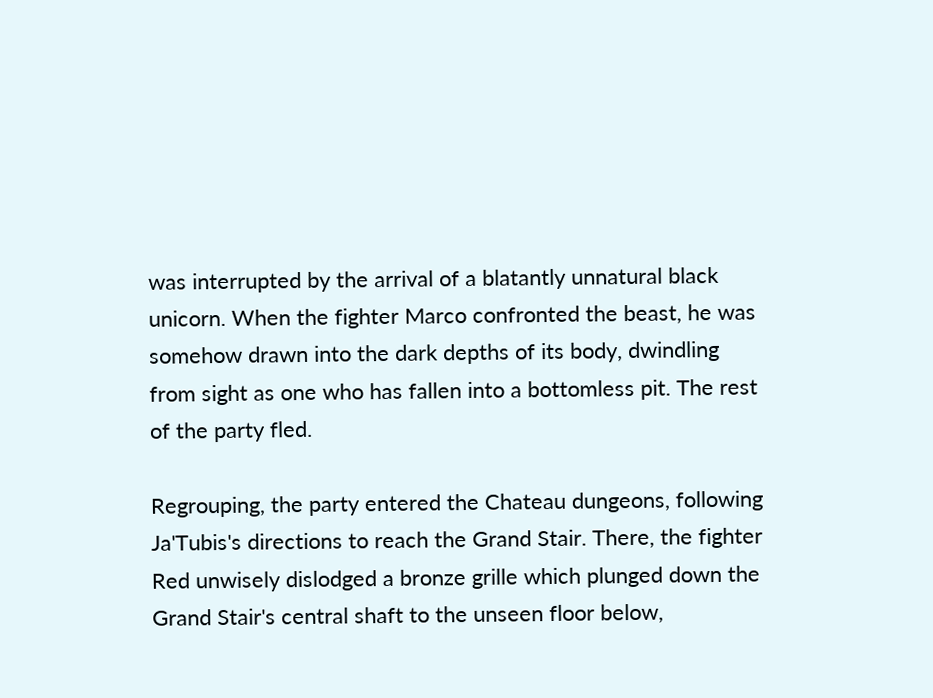was interrupted by the arrival of a blatantly unnatural black unicorn. When the fighter Marco confronted the beast, he was somehow drawn into the dark depths of its body, dwindling from sight as one who has fallen into a bottomless pit. The rest of the party fled.

Regrouping, the party entered the Chateau dungeons, following Ja'Tubis's directions to reach the Grand Stair. There, the fighter Red unwisely dislodged a bronze grille which plunged down the Grand Stair's central shaft to the unseen floor below,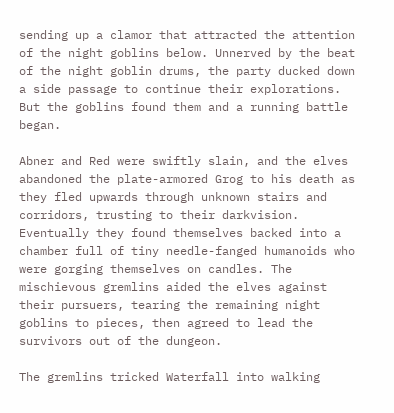sending up a clamor that attracted the attention of the night goblins below. Unnerved by the beat of the night goblin drums, the party ducked down a side passage to continue their explorations. But the goblins found them and a running battle began.

Abner and Red were swiftly slain, and the elves abandoned the plate-armored Grog to his death as they fled upwards through unknown stairs and corridors, trusting to their darkvision. Eventually they found themselves backed into a chamber full of tiny needle-fanged humanoids who were gorging themselves on candles. The mischievous gremlins aided the elves against their pursuers, tearing the remaining night goblins to pieces, then agreed to lead the survivors out of the dungeon.

The gremlins tricked Waterfall into walking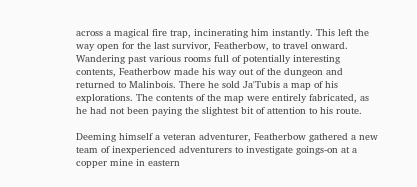across a magical fire trap, incinerating him instantly. This left the way open for the last survivor, Featherbow, to travel onward. Wandering past various rooms full of potentially interesting contents, Featherbow made his way out of the dungeon and returned to Malinbois. There he sold Ja'Tubis a map of his explorations. The contents of the map were entirely fabricated, as he had not been paying the slightest bit of attention to his route.

Deeming himself a veteran adventurer, Featherbow gathered a new team of inexperienced adventurers to investigate goings-on at a copper mine in eastern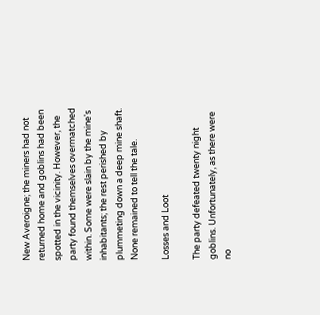New Averoigne; the miners had not returned home and goblins had been spotted in the vicinity. However, the party found themselves overmatched within. Some were slain by the mine's inhabitants; the rest perished by plummeting down a deep mine shaft. None remained to tell the tale.

Losses and Loot

The party defeated twenty night goblins. Unfortunately, as there were no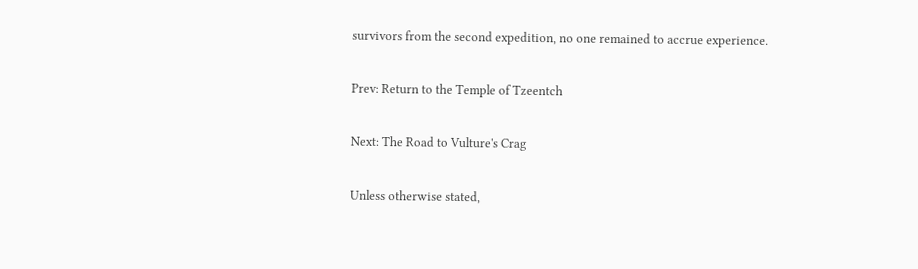survivors from the second expedition, no one remained to accrue experience.

Prev: Return to the Temple of Tzeentch

Next: The Road to Vulture's Crag

Unless otherwise stated,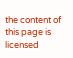the content of this page is licensed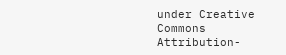under Creative Commons Attribution-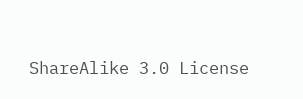ShareAlike 3.0 License